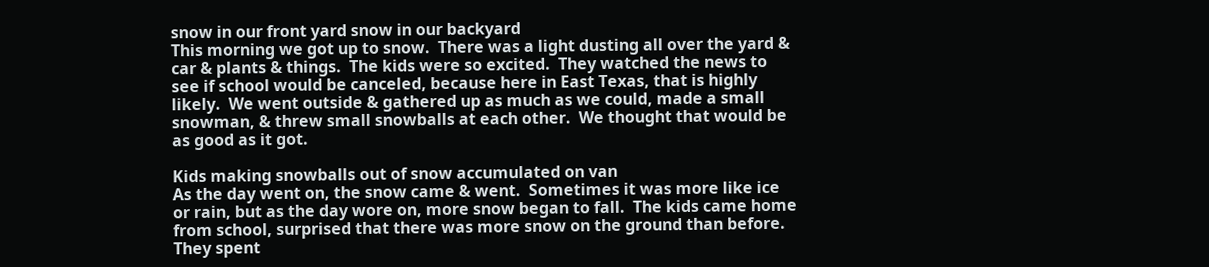snow in our front yard snow in our backyard
This morning we got up to snow.  There was a light dusting all over the yard & car & plants & things.  The kids were so excited.  They watched the news to see if school would be canceled, because here in East Texas, that is highly likely.  We went outside & gathered up as much as we could, made a small snowman, & threw small snowballs at each other.  We thought that would be as good as it got.

Kids making snowballs out of snow accumulated on van
As the day went on, the snow came & went.  Sometimes it was more like ice or rain, but as the day wore on, more snow began to fall.  The kids came home from school, surprised that there was more snow on the ground than before.  They spent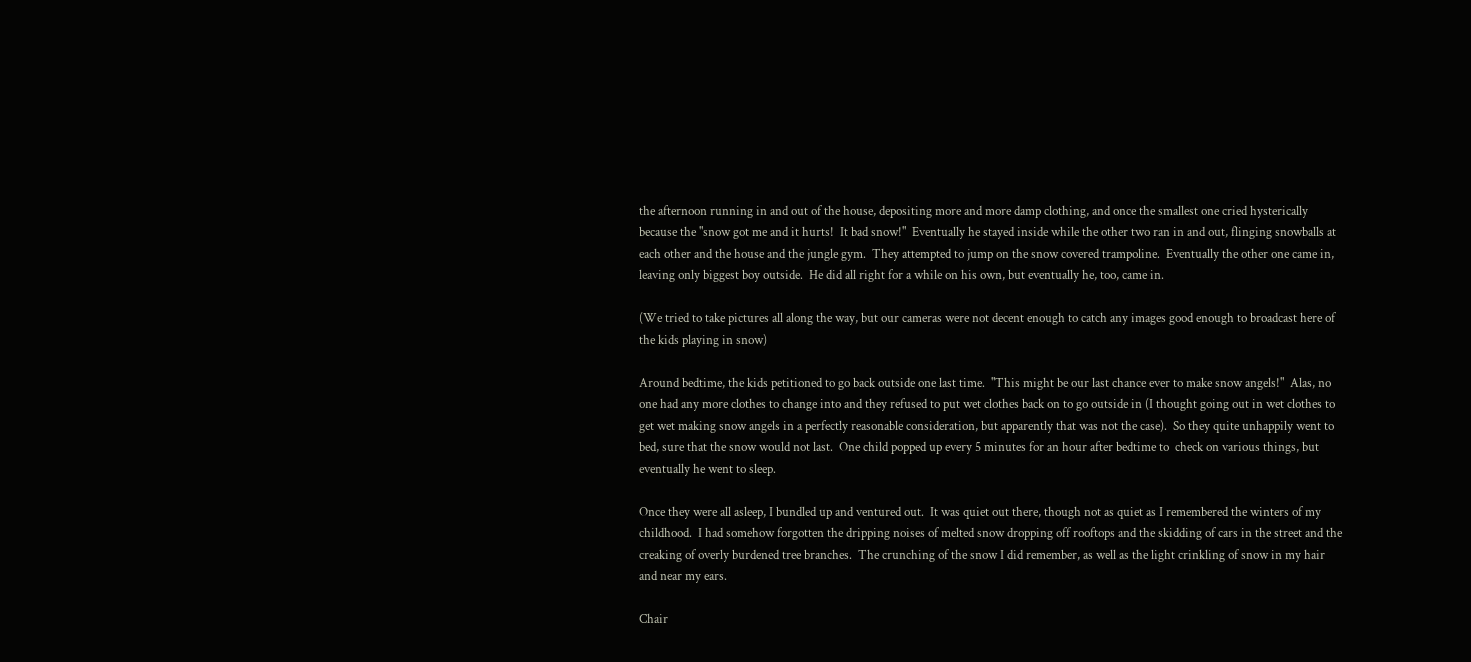the afternoon running in and out of the house, depositing more and more damp clothing, and once the smallest one cried hysterically because the "snow got me and it hurts!  It bad snow!"  Eventually he stayed inside while the other two ran in and out, flinging snowballs at each other and the house and the jungle gym.  They attempted to jump on the snow covered trampoline.  Eventually the other one came in, leaving only biggest boy outside.  He did all right for a while on his own, but eventually he, too, came in.

(We tried to take pictures all along the way, but our cameras were not decent enough to catch any images good enough to broadcast here of the kids playing in snow)

Around bedtime, the kids petitioned to go back outside one last time.  "This might be our last chance ever to make snow angels!"  Alas, no one had any more clothes to change into and they refused to put wet clothes back on to go outside in (I thought going out in wet clothes to get wet making snow angels in a perfectly reasonable consideration, but apparently that was not the case).  So they quite unhappily went to bed, sure that the snow would not last.  One child popped up every 5 minutes for an hour after bedtime to  check on various things, but eventually he went to sleep.

Once they were all asleep, I bundled up and ventured out.  It was quiet out there, though not as quiet as I remembered the winters of my childhood.  I had somehow forgotten the dripping noises of melted snow dropping off rooftops and the skidding of cars in the street and the creaking of overly burdened tree branches.  The crunching of the snow I did remember, as well as the light crinkling of snow in my hair and near my ears.

Chair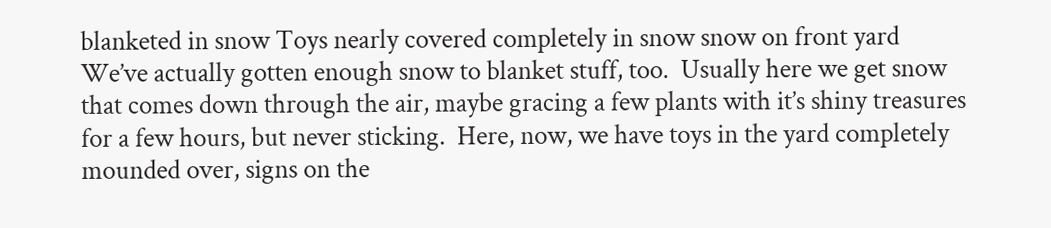blanketed in snow Toys nearly covered completely in snow snow on front yard
We’ve actually gotten enough snow to blanket stuff, too.  Usually here we get snow that comes down through the air, maybe gracing a few plants with it’s shiny treasures for a few hours, but never sticking.  Here, now, we have toys in the yard completely mounded over, signs on the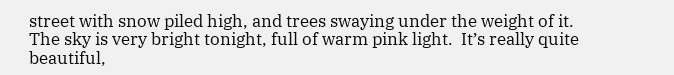street with snow piled high, and trees swaying under the weight of it.  The sky is very bright tonight, full of warm pink light.  It’s really quite beautiful,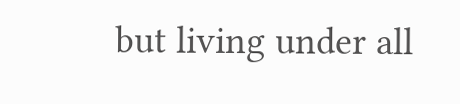but living under all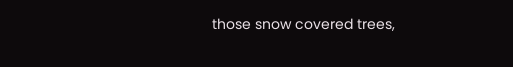those snow covered trees,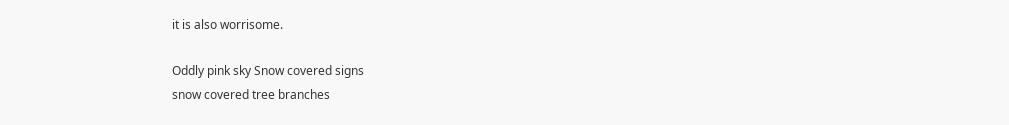it is also worrisome.

Oddly pink sky Snow covered signs
snow covered tree branches